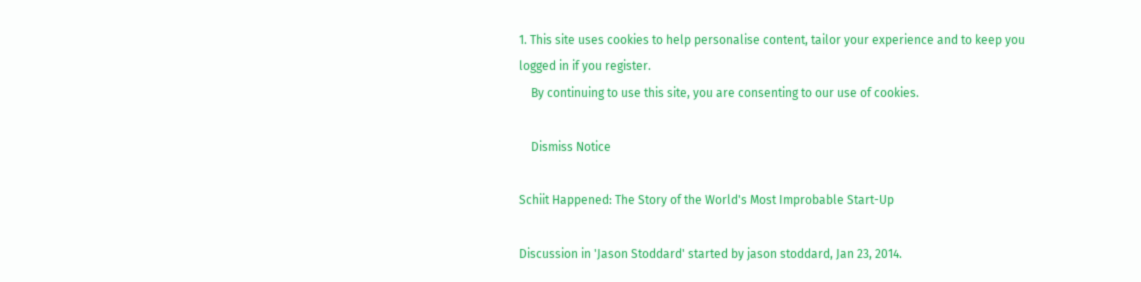1. This site uses cookies to help personalise content, tailor your experience and to keep you logged in if you register.
    By continuing to use this site, you are consenting to our use of cookies.

    Dismiss Notice

Schiit Happened: The Story of the World's Most Improbable Start-Up

Discussion in 'Jason Stoddard' started by jason stoddard, Jan 23, 2014.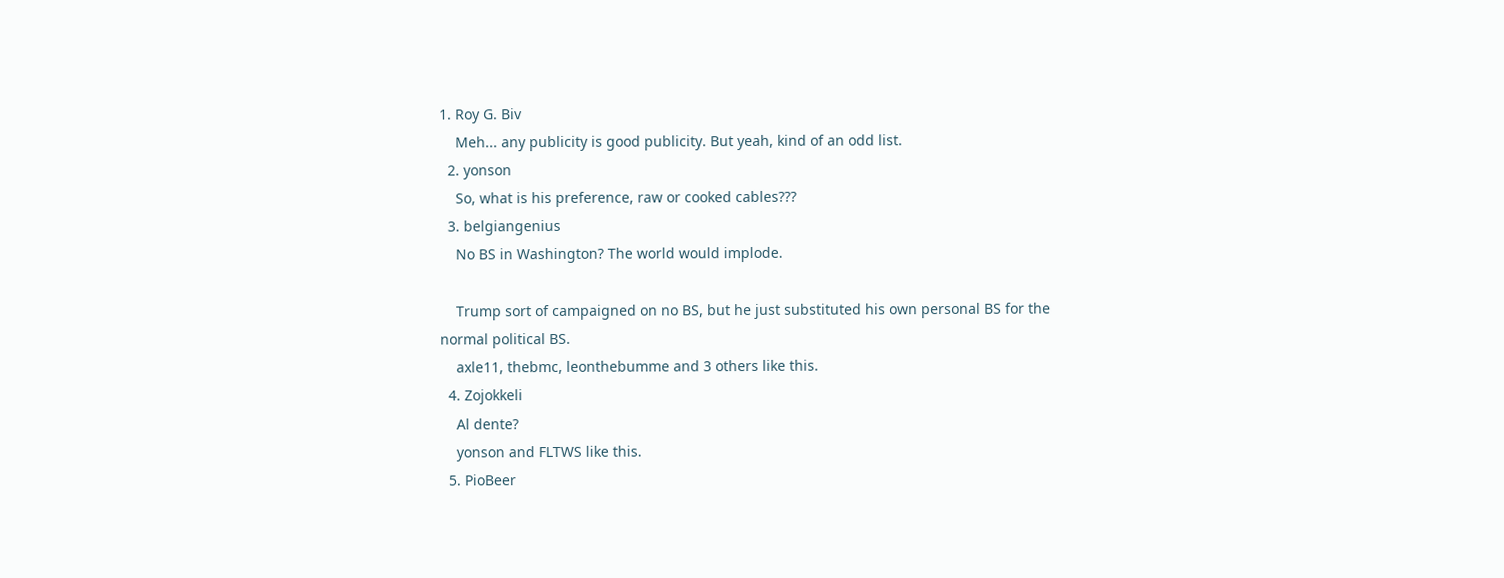1. Roy G. Biv
    Meh... any publicity is good publicity. But yeah, kind of an odd list.
  2. yonson
    So, what is his preference, raw or cooked cables???
  3. belgiangenius
    No BS in Washington? The world would implode.

    Trump sort of campaigned on no BS, but he just substituted his own personal BS for the normal political BS.
    axle11, thebmc, leonthebumme and 3 others like this.
  4. Zojokkeli
    Al dente?
    yonson and FLTWS like this.
  5. PioBeer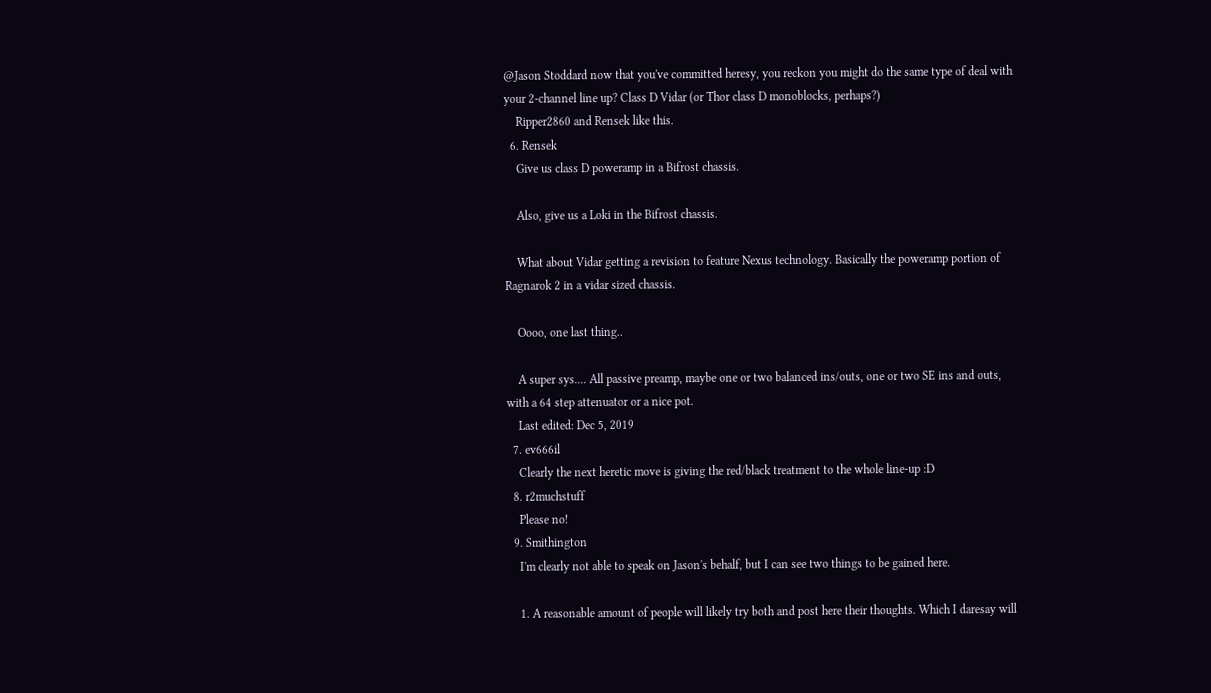@Jason Stoddard now that you've committed heresy, you reckon you might do the same type of deal with your 2-channel line up? Class D Vidar (or Thor class D monoblocks, perhaps?)
    Ripper2860 and Rensek like this.
  6. Rensek
    Give us class D poweramp in a Bifrost chassis.

    Also, give us a Loki in the Bifrost chassis.

    What about Vidar getting a revision to feature Nexus technology. Basically the poweramp portion of Ragnarok 2 in a vidar sized chassis.

    Oooo, one last thing..

    A super sys.... All passive preamp, maybe one or two balanced ins/outs, one or two SE ins and outs, with a 64 step attenuator or a nice pot.
    Last edited: Dec 5, 2019
  7. ev666il
    Clearly the next heretic move is giving the red/black treatment to the whole line-up :D
  8. r2muchstuff
    Please no!
  9. Smithington
    I'm clearly not able to speak on Jason's behalf, but I can see two things to be gained here.

    1. A reasonable amount of people will likely try both and post here their thoughts. Which I daresay will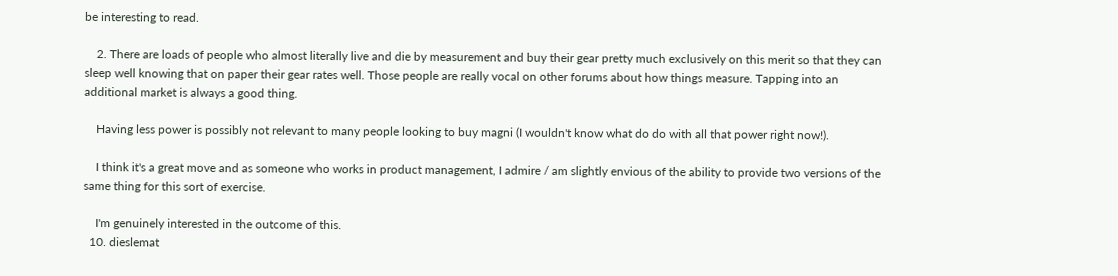be interesting to read.

    2. There are loads of people who almost literally live and die by measurement and buy their gear pretty much exclusively on this merit so that they can sleep well knowing that on paper their gear rates well. Those people are really vocal on other forums about how things measure. Tapping into an additional market is always a good thing.

    Having less power is possibly not relevant to many people looking to buy magni (I wouldn't know what do do with all that power right now!).

    I think it's a great move and as someone who works in product management, I admire / am slightly envious of the ability to provide two versions of the same thing for this sort of exercise.

    I'm genuinely interested in the outcome of this.
  10. dieslemat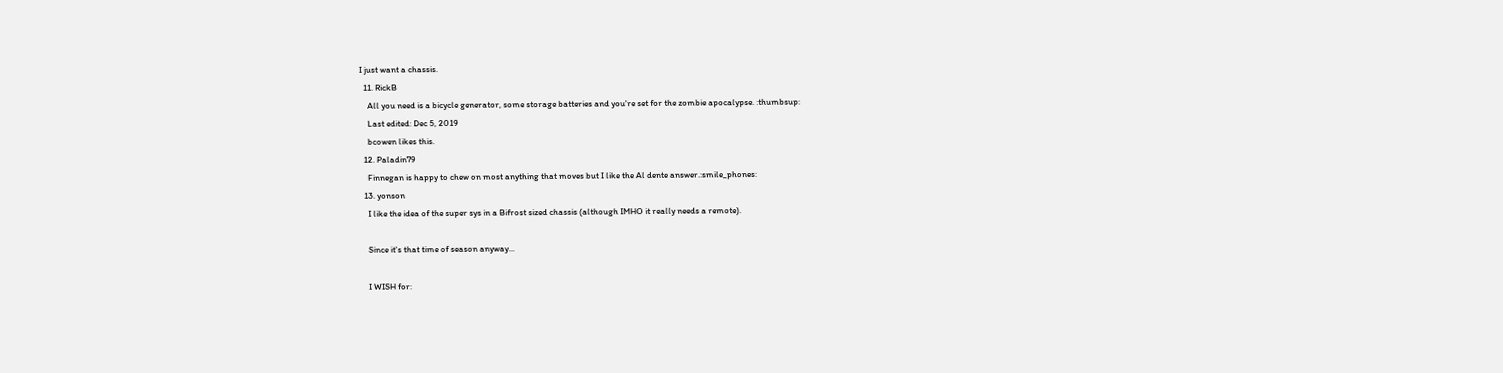I just want a chassis.
  11. RickB
    All you need is a bicycle generator, some storage batteries and you're set for the zombie apocalypse. :thumbsup:
    Last edited: Dec 5, 2019
    bcowen likes this.
  12. Paladin79
    Finnegan is happy to chew on most anything that moves but I like the Al dente answer.:smile_phones:
  13. yonson
    I like the idea of the super sys in a Bifrost sized chassis (although IMHO it really needs a remote).

    Since it's that time of season anyway...

    I WISH for: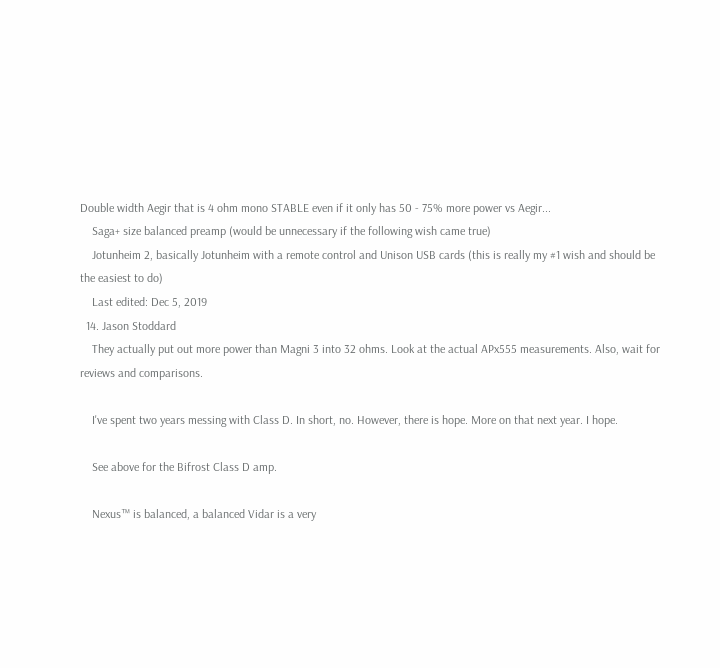Double width Aegir that is 4 ohm mono STABLE even if it only has 50 - 75% more power vs Aegir...
    Saga+ size balanced preamp (would be unnecessary if the following wish came true)
    Jotunheim 2, basically Jotunheim with a remote control and Unison USB cards (this is really my #1 wish and should be the easiest to do)
    Last edited: Dec 5, 2019
  14. Jason Stoddard
    They actually put out more power than Magni 3 into 32 ohms. Look at the actual APx555 measurements. Also, wait for reviews and comparisons.

    I've spent two years messing with Class D. In short, no. However, there is hope. More on that next year. I hope.

    See above for the Bifrost Class D amp.

    Nexus™ is balanced, a balanced Vidar is a very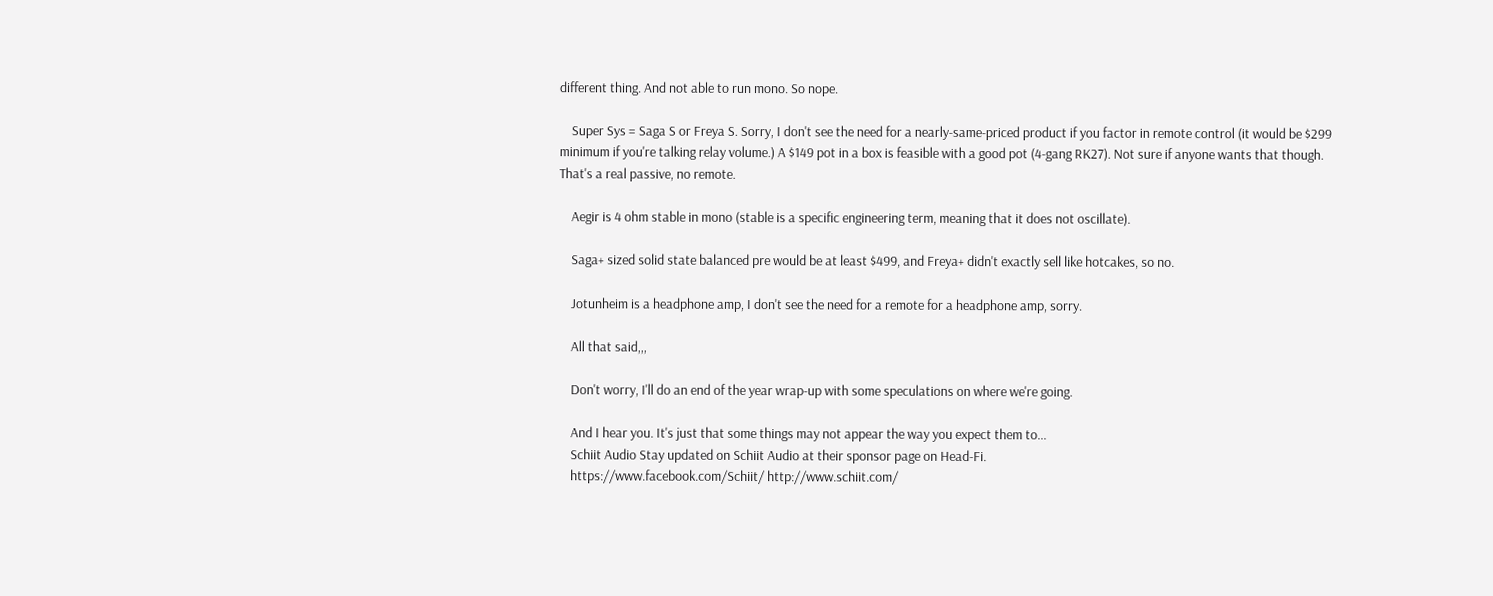different thing. And not able to run mono. So nope.

    Super Sys = Saga S or Freya S. Sorry, I don't see the need for a nearly-same-priced product if you factor in remote control (it would be $299 minimum if you're talking relay volume.) A $149 pot in a box is feasible with a good pot (4-gang RK27). Not sure if anyone wants that though. That's a real passive, no remote.

    Aegir is 4 ohm stable in mono (stable is a specific engineering term, meaning that it does not oscillate).

    Saga+ sized solid state balanced pre would be at least $499, and Freya+ didn't exactly sell like hotcakes, so no.

    Jotunheim is a headphone amp, I don't see the need for a remote for a headphone amp, sorry.

    All that said,,,

    Don't worry, I'll do an end of the year wrap-up with some speculations on where we're going.

    And I hear you. It's just that some things may not appear the way you expect them to...
    Schiit Audio Stay updated on Schiit Audio at their sponsor page on Head-Fi.
    https://www.facebook.com/Schiit/ http://www.schiit.com/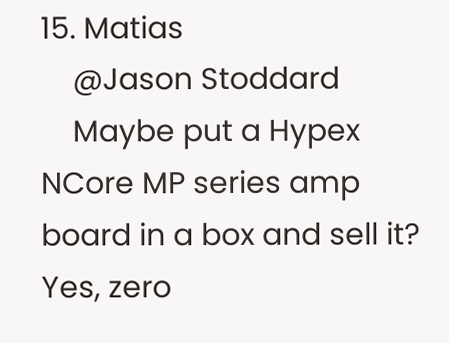15. Matias
    @Jason Stoddard
    Maybe put a Hypex NCore MP series amp board in a box and sell it? Yes, zero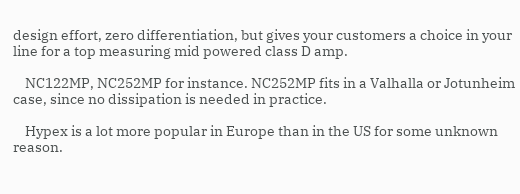design effort, zero differentiation, but gives your customers a choice in your line for a top measuring mid powered class D amp.

    NC122MP, NC252MP for instance. NC252MP fits in a Valhalla or Jotunheim case, since no dissipation is needed in practice.

    Hypex is a lot more popular in Europe than in the US for some unknown reason.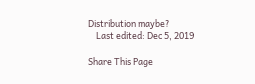Distribution maybe?
    Last edited: Dec 5, 2019

Share This Page